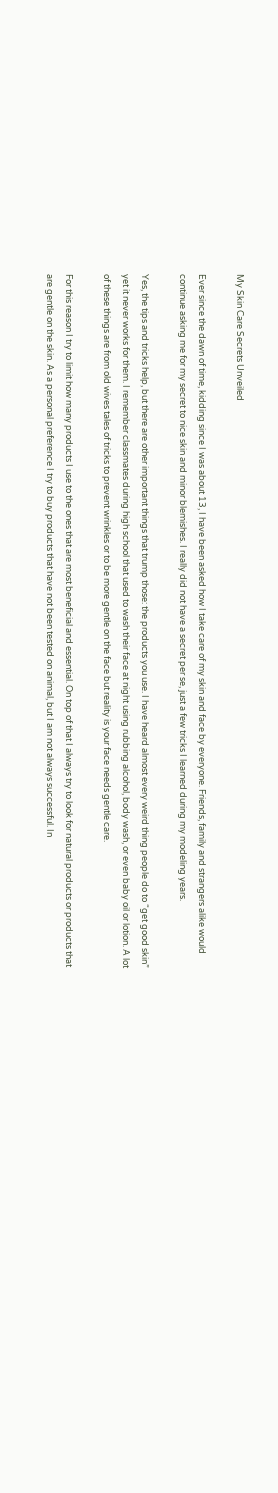My Skin Care Secrets Unveiled

Ever since the dawn of time, kidding since I was about 13, I have been asked how I take care of my skin and face by everyone. Friends, family and strangers alike would continue asking me for my secret to nice skin and minor blemishes. I really did not have a secret per se, just a few tricks I learned during my modeling years.

Yes, the tips and tricks help, but there are other important things that trump those: the products you use. I have heard almost every weird thing people do to “get good skin” yet it never works for them. I remember classmates during high school that used to wash their face at night using rubbing alcohol, body wash, or even baby oil or lotion. A lot of these things are from old wives tales of tricks to prevent wrinkles or to be more gentle on the face but reality is your face needs gentle care.

For this reason I try to limit how many products I use to the ones that are most beneficial and essential. On top of that I always try to look for natural products or products that are gentle on the skin. As a personal preference I try to buy products that have not been tested on animal, but I am not always successful. In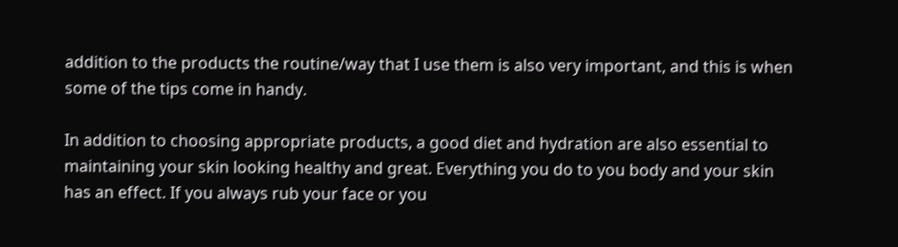addition to the products the routine/way that I use them is also very important, and this is when some of the tips come in handy.

In addition to choosing appropriate products, a good diet and hydration are also essential to maintaining your skin looking healthy and great. Everything you do to you body and your skin has an effect. If you always rub your face or you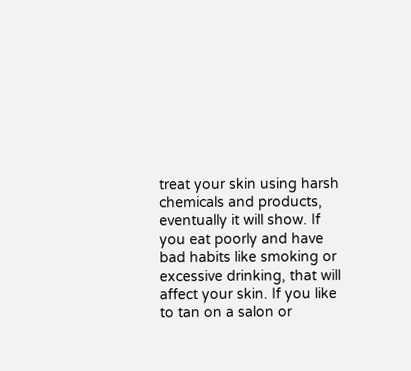treat your skin using harsh chemicals and products, eventually it will show. If you eat poorly and have bad habits like smoking or excessive drinking, that will affect your skin. If you like to tan on a salon or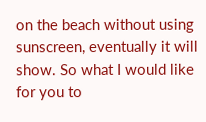on the beach without using sunscreen, eventually it will show. So what I would like for you to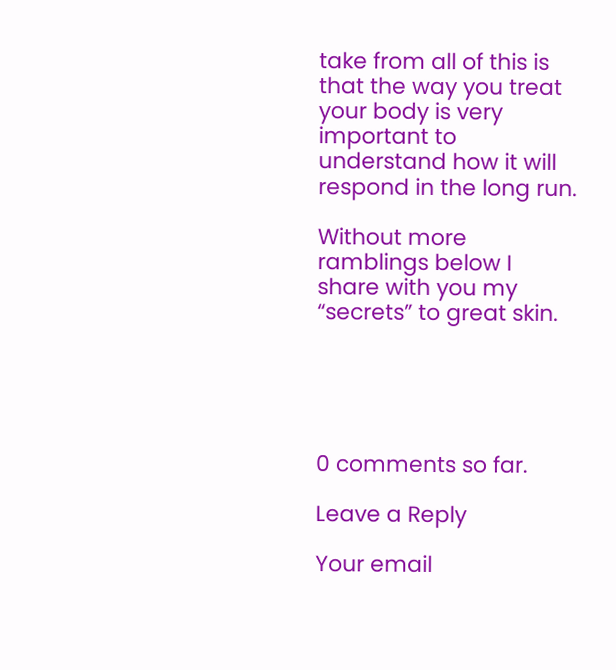take from all of this is that the way you treat your body is very important to understand how it will respond in the long run.

Without more ramblings below I share with you my “secrets” to great skin.





0 comments so far.

Leave a Reply

Your email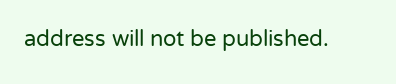address will not be published.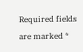Required fields are marked *